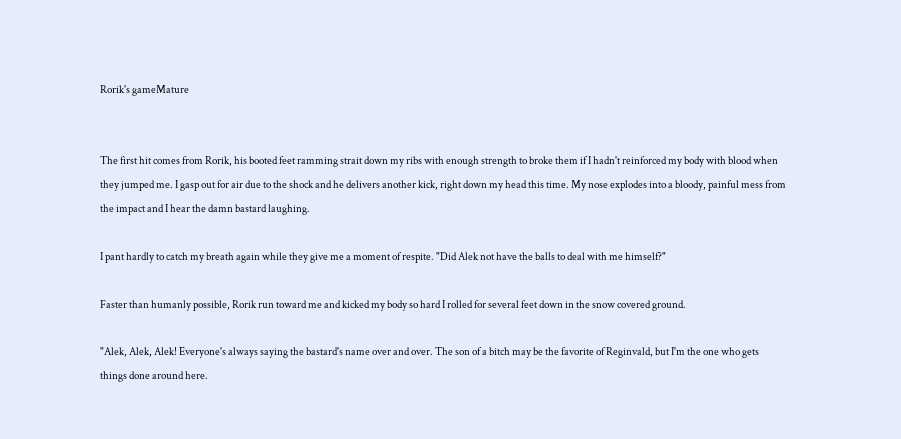Rorik's gameMature


The first hit comes from Rorik, his booted feet ramming strait down my ribs with enough strength to broke them if I hadn't reinforced my body with blood when they jumped me. I gasp out for air due to the shock and he delivers another kick, right down my head this time. My nose explodes into a bloody, painful mess from the impact and I hear the damn bastard laughing.

I pant hardly to catch my breath again while they give me a moment of respite. "Did Alek not have the balls to deal with me himself?"

Faster than humanly possible, Rorik run toward me and kicked my body so hard I rolled for several feet down in the snow covered ground.

"Alek, Alek, Alek! Everyone's always saying the bastard's name over and over. The son of a bitch may be the favorite of Reginvald, but I'm the one who gets things done around here.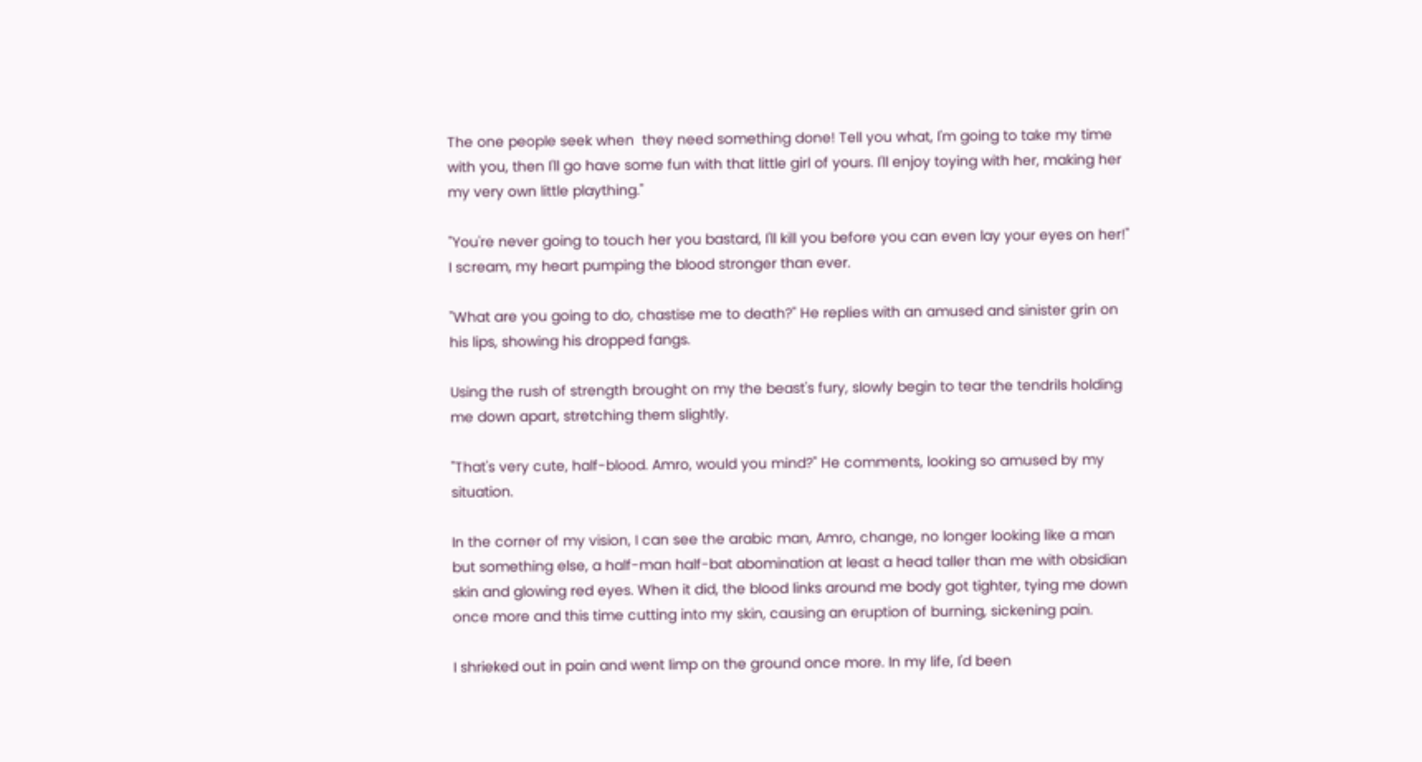The one people seek when  they need something done! Tell you what, I'm going to take my time with you, then I'll go have some fun with that little girl of yours. I'll enjoy toying with her, making her my very own little plaything."

"You're never going to touch her you bastard, I'll kill you before you can even lay your eyes on her!" I scream, my heart pumping the blood stronger than ever.

"What are you going to do, chastise me to death?" He replies with an amused and sinister grin on his lips, showing his dropped fangs.

Using the rush of strength brought on my the beast's fury, slowly begin to tear the tendrils holding me down apart, stretching them slightly.

"That's very cute, half-blood. Amro, would you mind?" He comments, looking so amused by my situation.

In the corner of my vision, I can see the arabic man, Amro, change, no longer looking like a man but something else, a half-man half-bat abomination at least a head taller than me with obsidian skin and glowing red eyes. When it did, the blood links around me body got tighter, tying me down once more and this time cutting into my skin, causing an eruption of burning, sickening pain.

I shrieked out in pain and went limp on the ground once more. In my life, I'd been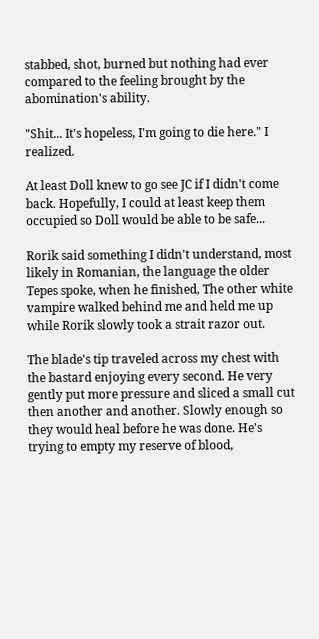stabbed, shot, burned but nothing had ever compared to the feeling brought by the abomination's ability.

"Shit... It's hopeless, I'm going to die here." I realized.

At least Doll knew to go see JC if I didn't come back. Hopefully, I could at least keep them occupied so Doll would be able to be safe...

Rorik said something I didn't understand, most likely in Romanian, the language the older Tepes spoke, when he finished, The other white vampire walked behind me and held me up while Rorik slowly took a strait razor out.

The blade's tip traveled across my chest with the bastard enjoying every second. He very gently put more pressure and sliced a small cut then another and another. Slowly enough so they would heal before he was done. He's trying to empty my reserve of blood,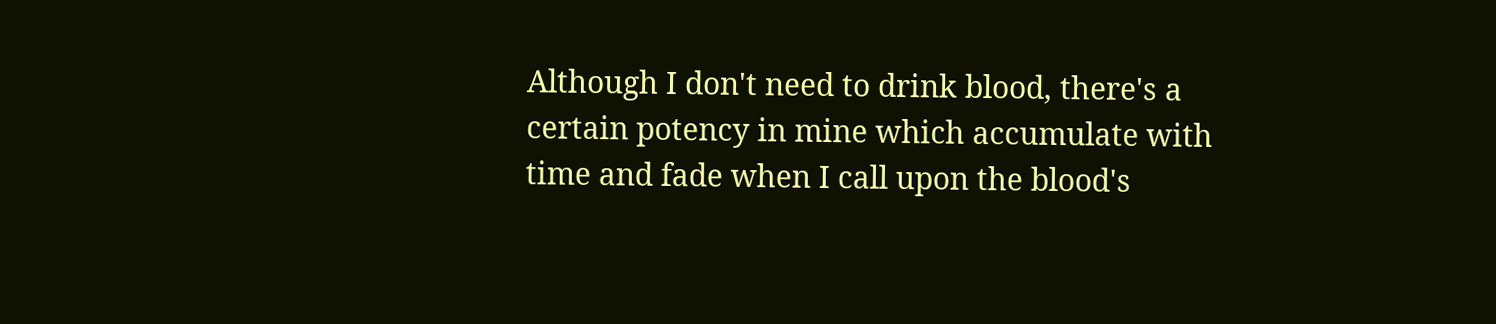Although I don't need to drink blood, there's a certain potency in mine which accumulate with time and fade when I call upon the blood's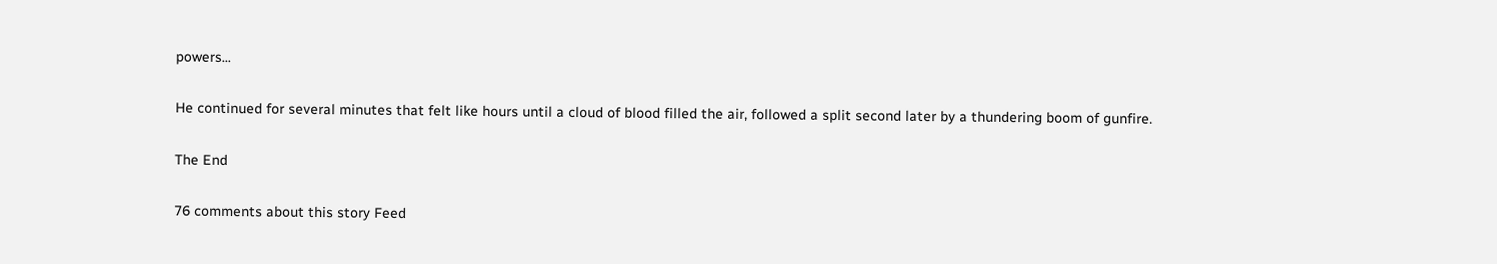powers...

He continued for several minutes that felt like hours until a cloud of blood filled the air, followed a split second later by a thundering boom of gunfire.

The End

76 comments about this story Feed